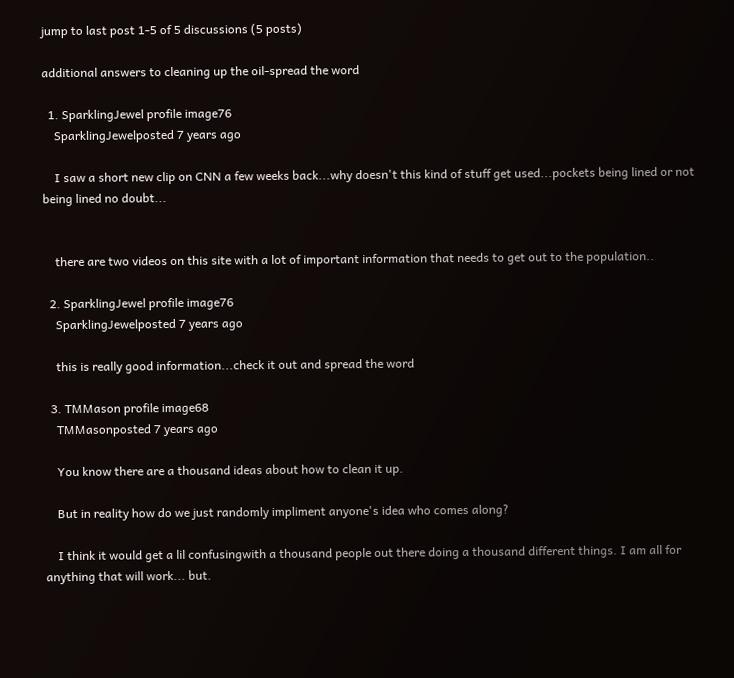jump to last post 1-5 of 5 discussions (5 posts)

additional answers to cleaning up the oil-spread the word

  1. SparklingJewel profile image76
    SparklingJewelposted 7 years ago

    I saw a short new clip on CNN a few weeks back...why doesn't this kind of stuff get used...pockets being lined or not being lined no doubt...


    there are two videos on this site with a lot of important information that needs to get out to the population..

  2. SparklingJewel profile image76
    SparklingJewelposted 7 years ago

    this is really good information...check it out and spread the word

  3. TMMason profile image68
    TMMasonposted 7 years ago

    You know there are a thousand ideas about how to clean it up.

    But in reality how do we just randomly impliment anyone's idea who comes along?

    I think it would get a lil confusingwith a thousand people out there doing a thousand different things. I am all for anything that will work... but.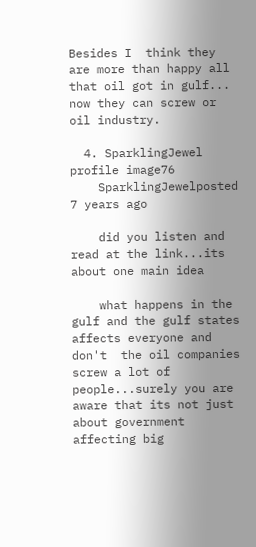Besides I  think they are more than happy all that oil got in gulf... now they can screw or oil industry.

  4. SparklingJewel profile image76
    SparklingJewelposted 7 years ago

    did you listen and read at the link...its about one main idea

    what happens in the gulf and the gulf states affects everyone and don't  the oil companies  screw a lot of people...surely you are aware that its not just about government affecting big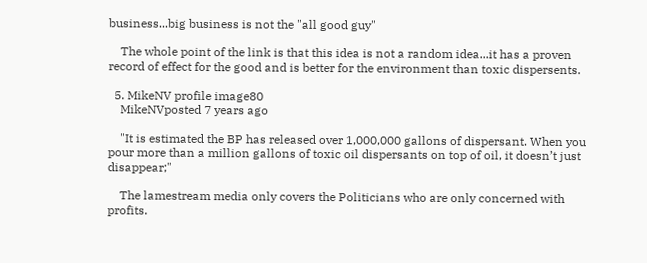business...big business is not the "all good guy"

    The whole point of the link is that this idea is not a random idea...it has a proven record of effect for the good and is better for the environment than toxic dispersents.

  5. MikeNV profile image80
    MikeNVposted 7 years ago

    "It is estimated the BP has released over 1,000,000 gallons of dispersant. When you pour more than a million gallons of toxic oil dispersants on top of oil, it doesn’t just disappear;"

    The lamestream media only covers the Politicians who are only concerned with profits.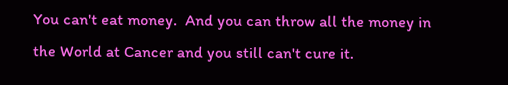You can't eat money.  And you can throw all the money in the World at Cancer and you still can't cure it.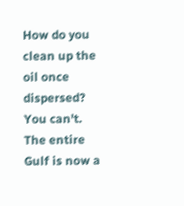How do you clean up the oil once dispersed?  You can't.  The entire Gulf is now a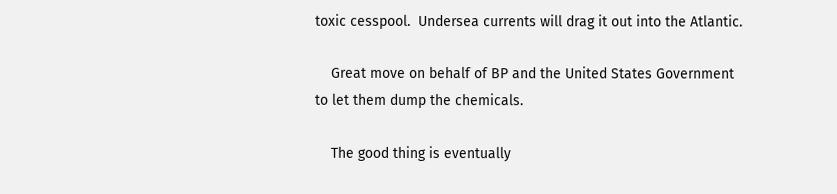toxic cesspool.  Undersea currents will drag it out into the Atlantic.

    Great move on behalf of BP and the United States Government to let them dump the chemicals.

    The good thing is eventually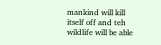mankind will kill itself off and teh wildlife will be able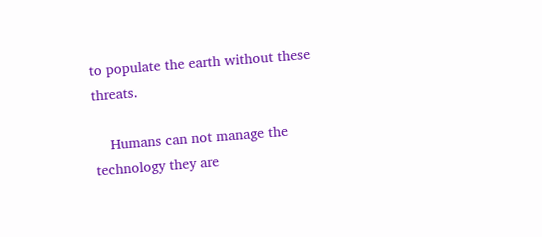to populate the earth without these threats.

    Humans can not manage the technology they are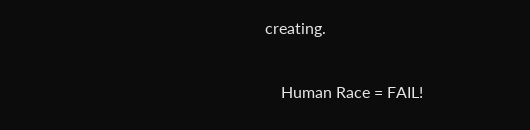creating.

    Human Race = FAIL!